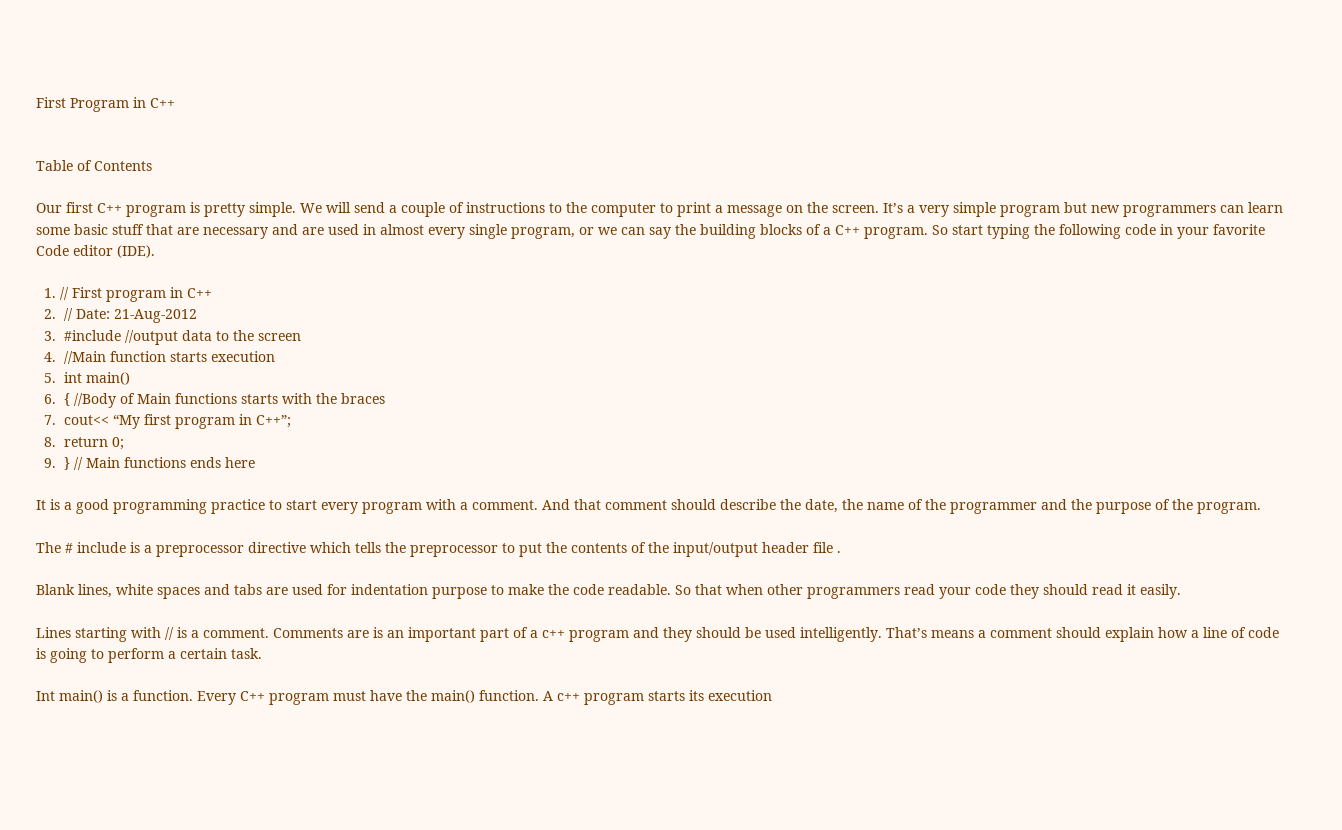First Program in C++


Table of Contents

Our first C++ program is pretty simple. We will send a couple of instructions to the computer to print a message on the screen. It’s a very simple program but new programmers can learn some basic stuff that are necessary and are used in almost every single program, or we can say the building blocks of a C++ program. So start typing the following code in your favorite Code editor (IDE).

  1. // First program in C++
  2.  // Date: 21-Aug-2012
  3.  #include //output data to the screen
  4.  //Main function starts execution
  5.  int main()
  6.  { //Body of Main functions starts with the braces
  7.  cout<< “My first program in C++”;
  8.  return 0;
  9.  } // Main functions ends here

It is a good programming practice to start every program with a comment. And that comment should describe the date, the name of the programmer and the purpose of the program.

The # include is a preprocessor directive which tells the preprocessor to put the contents of the input/output header file .

Blank lines, white spaces and tabs are used for indentation purpose to make the code readable. So that when other programmers read your code they should read it easily.

Lines starting with // is a comment. Comments are is an important part of a c++ program and they should be used intelligently. That’s means a comment should explain how a line of code is going to perform a certain task.

Int main() is a function. Every C++ program must have the main() function. A c++ program starts its execution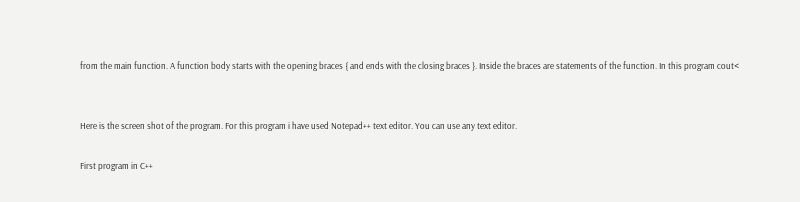from the main function. A function body starts with the opening braces { and ends with the closing braces }. Inside the braces are statements of the function. In this program cout<


Here is the screen shot of the program. For this program i have used Notepad++ text editor. You can use any text editor.

First program in C++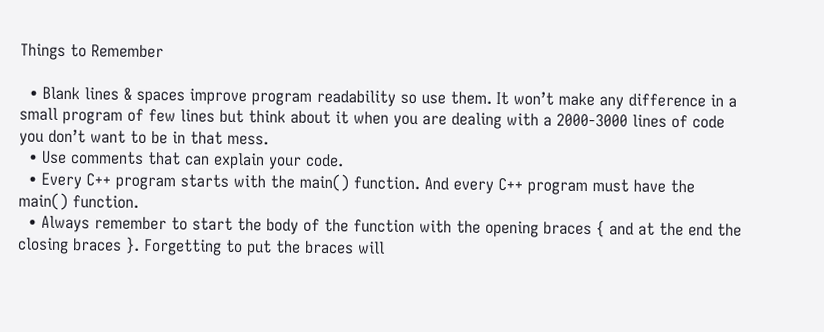Things to Remember

  • Blank lines & spaces improve program readability so use them. It won’t make any difference in a small program of few lines but think about it when you are dealing with a 2000-3000 lines of code you don’t want to be in that mess.
  • Use comments that can explain your code.
  • Every C++ program starts with the main() function. And every C++ program must have the main() function.
  • Always remember to start the body of the function with the opening braces { and at the end the closing braces }. Forgetting to put the braces will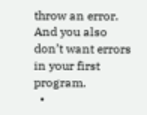throw an error. And you also don’t want errors in your first program.
  •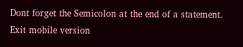Dont forget the Semicolon at the end of a statement.
Exit mobile version